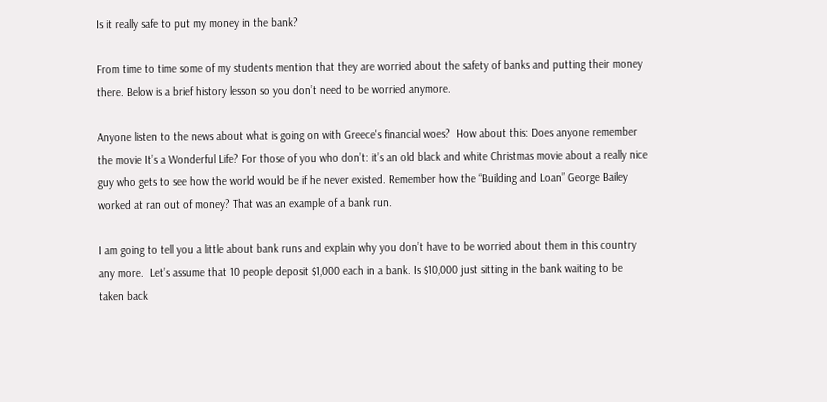Is it really safe to put my money in the bank?

From time to time some of my students mention that they are worried about the safety of banks and putting their money there. Below is a brief history lesson so you don’t need to be worried anymore.

Anyone listen to the news about what is going on with Greece's financial woes?  How about this: Does anyone remember the movie It’s a Wonderful Life? For those of you who don’t: it’s an old black and white Christmas movie about a really nice guy who gets to see how the world would be if he never existed. Remember how the “Building and Loan” George Bailey worked at ran out of money? That was an example of a bank run.

I am going to tell you a little about bank runs and explain why you don’t have to be worried about them in this country any more.  Let’s assume that 10 people deposit $1,000 each in a bank. Is $10,000 just sitting in the bank waiting to be taken back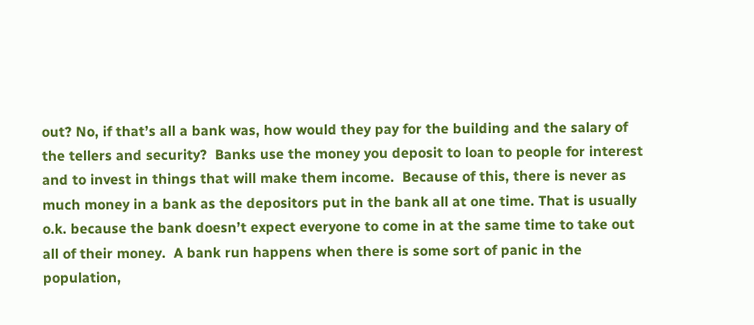out? No, if that’s all a bank was, how would they pay for the building and the salary of the tellers and security?  Banks use the money you deposit to loan to people for interest and to invest in things that will make them income.  Because of this, there is never as much money in a bank as the depositors put in the bank all at one time. That is usually o.k. because the bank doesn’t expect everyone to come in at the same time to take out all of their money.  A bank run happens when there is some sort of panic in the population,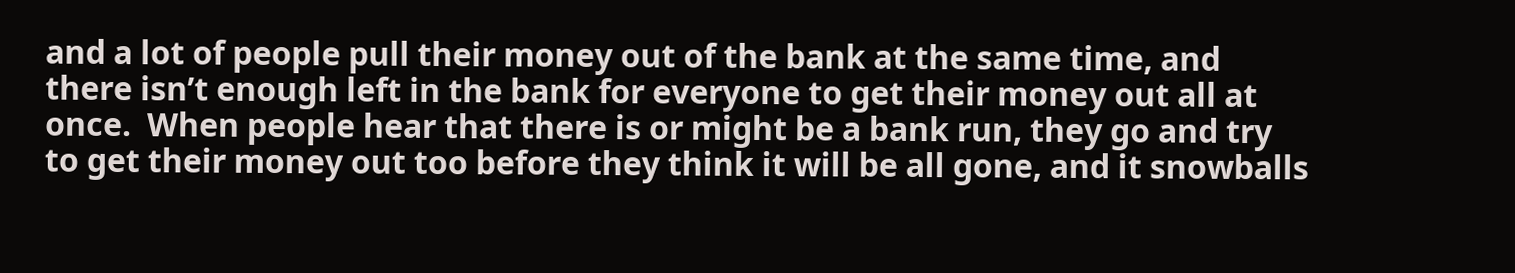and a lot of people pull their money out of the bank at the same time, and there isn’t enough left in the bank for everyone to get their money out all at once.  When people hear that there is or might be a bank run, they go and try to get their money out too before they think it will be all gone, and it snowballs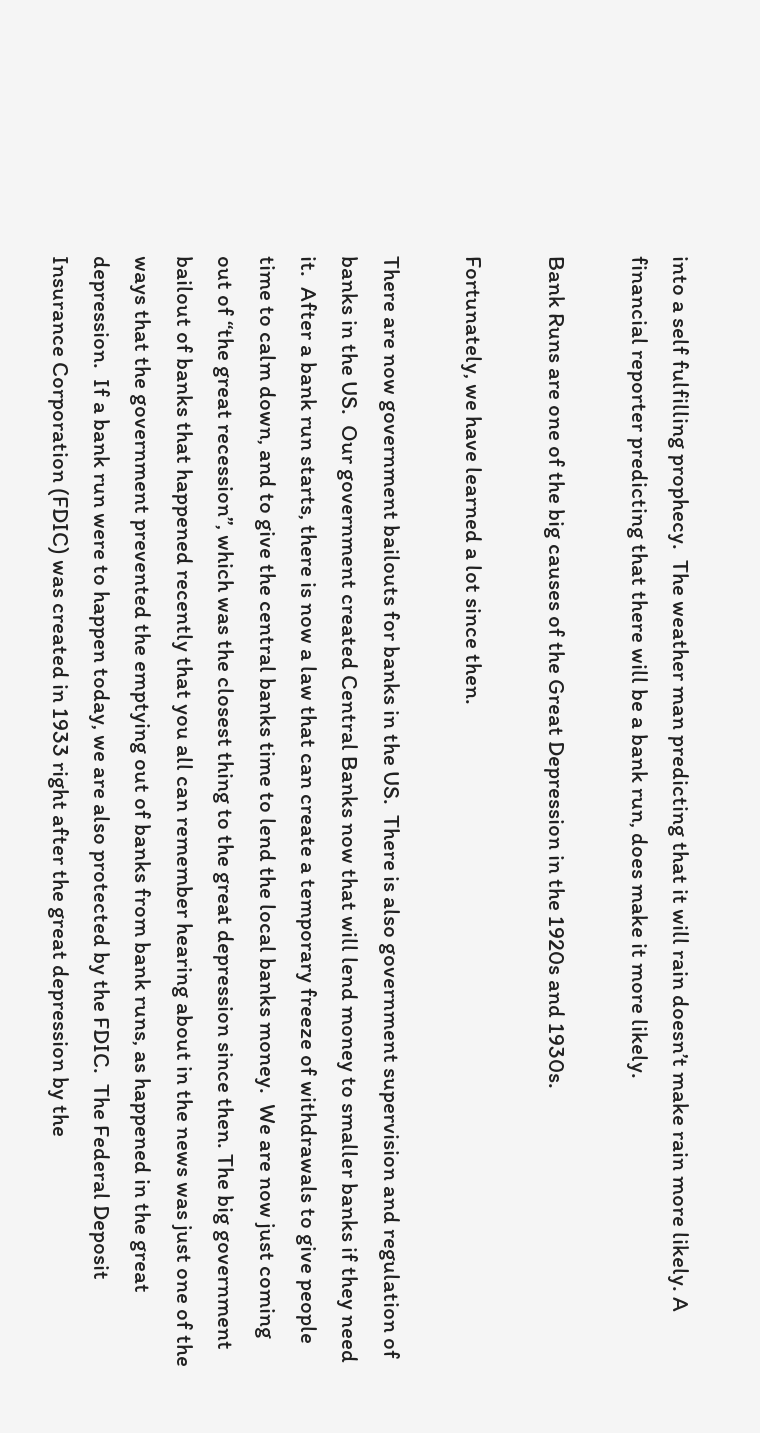into a self fulfilling prophecy.  The weather man predicting that it will rain doesn’t make rain more likely. A financial reporter predicting that there will be a bank run, does make it more likely.

Bank Runs are one of the big causes of the Great Depression in the 1920s and 1930s.

Fortunately, we have learned a lot since then.

There are now government bailouts for banks in the US.  There is also government supervision and regulation of banks in the US.  Our government created Central Banks now that will lend money to smaller banks if they need it.  After a bank run starts, there is now a law that can create a temporary freeze of withdrawals to give people time to calm down, and to give the central banks time to lend the local banks money.  We are now just coming out of “the great recession”, which was the closest thing to the great depression since then. The big government bailout of banks that happened recently that you all can remember hearing about in the news was just one of the ways that the government prevented the emptying out of banks from bank runs, as happened in the great depression.  If a bank run were to happen today, we are also protected by the FDIC.  The Federal Deposit Insurance Corporation (FDIC) was created in 1933 right after the great depression by the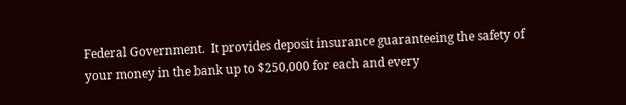Federal Government.  It provides deposit insurance guaranteeing the safety of your money in the bank up to $250,000 for each and every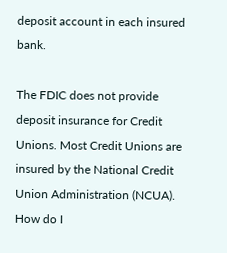deposit account in each insured bank.

The FDIC does not provide deposit insurance for Credit Unions. Most Credit Unions are insured by the National Credit Union Administration (NCUA).  How do I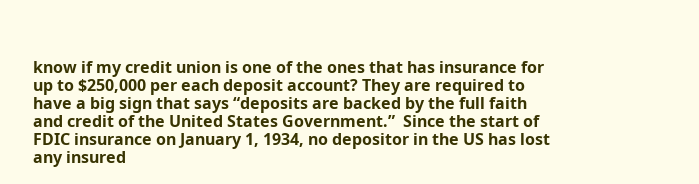know if my credit union is one of the ones that has insurance for up to $250,000 per each deposit account? They are required to have a big sign that says “deposits are backed by the full faith and credit of the United States Government.”  Since the start of FDIC insurance on January 1, 1934, no depositor in the US has lost any insured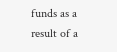funds as a result of a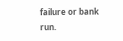failure or bank run.